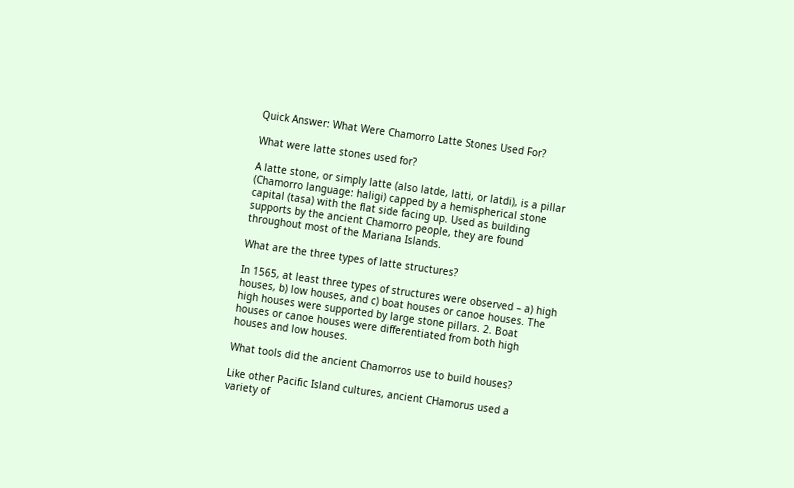Quick Answer: What Were Chamorro Latte Stones Used For?

What were latte stones used for?

A latte stone, or simply latte (also latde, latti, or latdi), is a pillar (Chamorro language: haligi) capped by a hemispherical stone capital (tasa) with the flat side facing up. Used as building supports by the ancient Chamorro people, they are found throughout most of the Mariana Islands.

What are the three types of latte structures?

In 1565, at least three types of structures were observed – a) high houses, b) low houses, and c) boat houses or canoe houses. The high houses were supported by large stone pillars. 2. Boat houses or canoe houses were differentiated from both high houses and low houses.

What tools did the ancient Chamorros use to build houses?

Like other Pacific Island cultures, ancient CHamorus used a variety of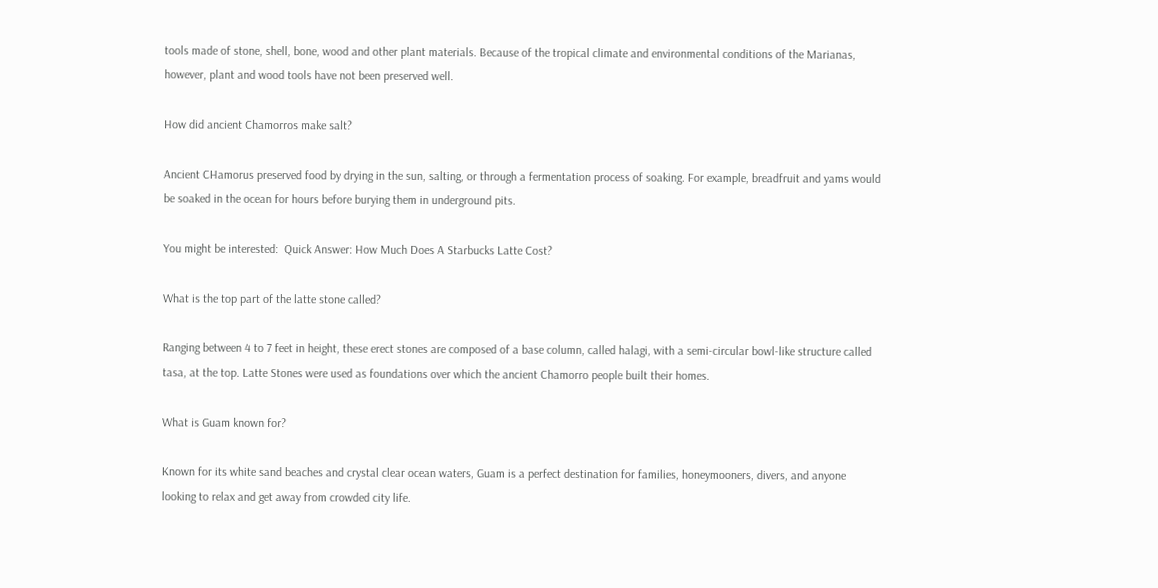tools made of stone, shell, bone, wood and other plant materials. Because of the tropical climate and environmental conditions of the Marianas, however, plant and wood tools have not been preserved well.

How did ancient Chamorros make salt?

Ancient CHamorus preserved food by drying in the sun, salting, or through a fermentation process of soaking. For example, breadfruit and yams would be soaked in the ocean for hours before burying them in underground pits.

You might be interested:  Quick Answer: How Much Does A Starbucks Latte Cost?

What is the top part of the latte stone called?

Ranging between 4 to 7 feet in height, these erect stones are composed of a base column, called halagi, with a semi-circular bowl-like structure called tasa, at the top. Latte Stones were used as foundations over which the ancient Chamorro people built their homes.

What is Guam known for?

Known for its white sand beaches and crystal clear ocean waters, Guam is a perfect destination for families, honeymooners, divers, and anyone looking to relax and get away from crowded city life.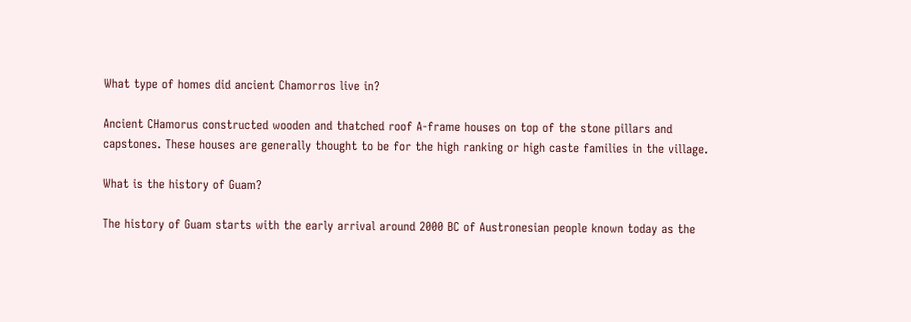What type of homes did ancient Chamorros live in?

Ancient CHamorus constructed wooden and thatched roof A-frame houses on top of the stone pillars and capstones. These houses are generally thought to be for the high ranking or high caste families in the village.

What is the history of Guam?

The history of Guam starts with the early arrival around 2000 BC of Austronesian people known today as the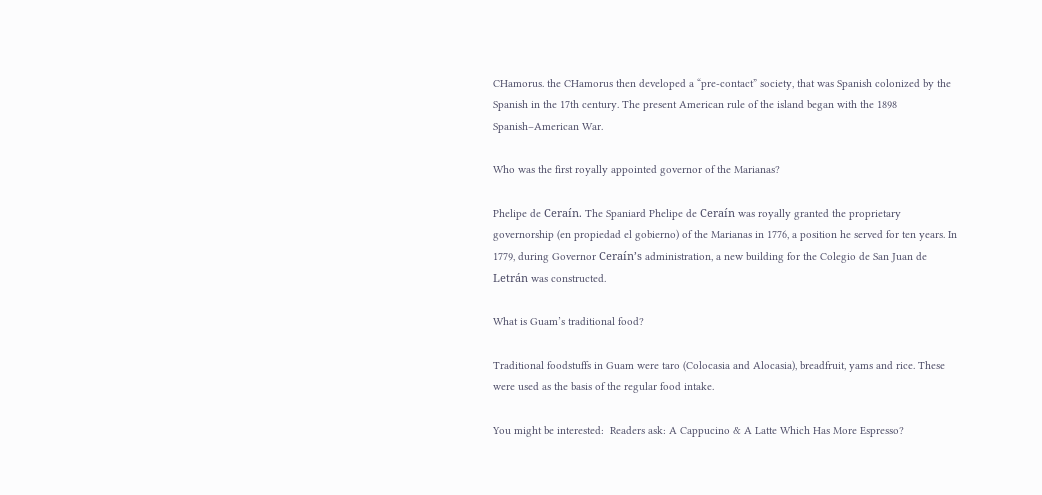CHamorus. the CHamorus then developed a “pre-contact” society, that was Spanish colonized by the Spanish in the 17th century. The present American rule of the island began with the 1898 Spanish–American War.

Who was the first royally appointed governor of the Marianas?

Phelipe de Ceraín. The Spaniard Phelipe de Ceraín was royally granted the proprietary governorship (en propiedad el gobierno) of the Marianas in 1776, a position he served for ten years. In 1779, during Governor Ceraín’s administration, a new building for the Colegio de San Juan de Letrán was constructed.

What is Guam’s traditional food?

Traditional foodstuffs in Guam were taro (Colocasia and Alocasia), breadfruit, yams and rice. These were used as the basis of the regular food intake.

You might be interested:  Readers ask: A Cappucino & A Latte Which Has More Espresso?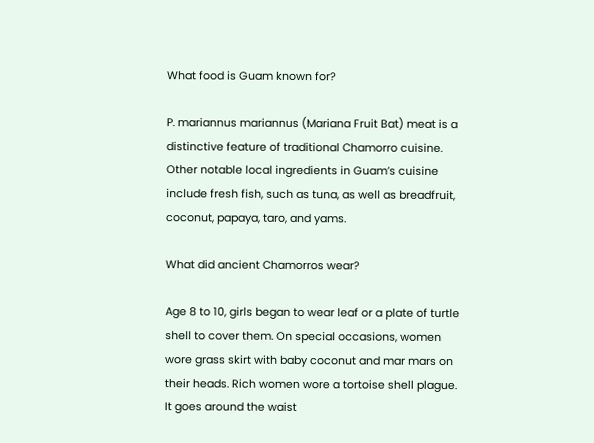What food is Guam known for?

P. mariannus mariannus (Mariana Fruit Bat) meat is a distinctive feature of traditional Chamorro cuisine. Other notable local ingredients in Guam’s cuisine include fresh fish, such as tuna, as well as breadfruit, coconut, papaya, taro, and yams.

What did ancient Chamorros wear?

Age 8 to 10, girls began to wear leaf or a plate of turtle shell to cover them. On special occasions, women wore grass skirt with baby coconut and mar mars on their heads. Rich women wore a tortoise shell plague. It goes around the waist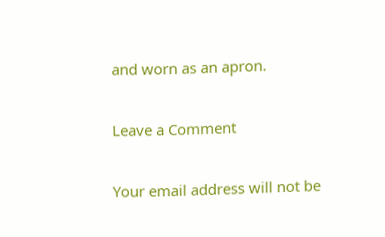and worn as an apron.

Leave a Comment

Your email address will not be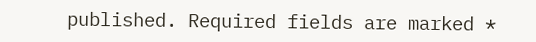published. Required fields are marked *